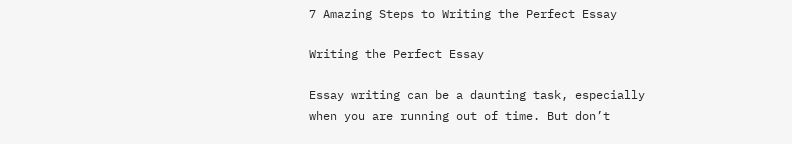7 Amazing Steps to Writing the Perfect Essay

Writing the Perfect Essay

Essay writing can be a daunting task, especially when you are running out of time. But don’t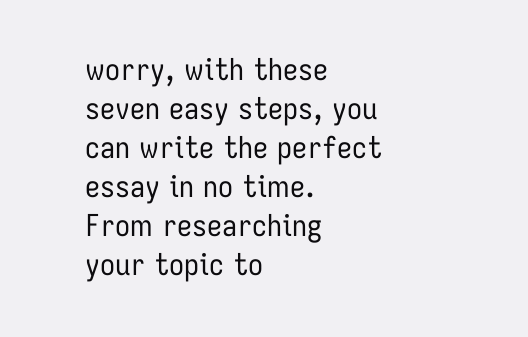worry, with these seven easy steps, you can write the perfect essay in no time. From researching your topic to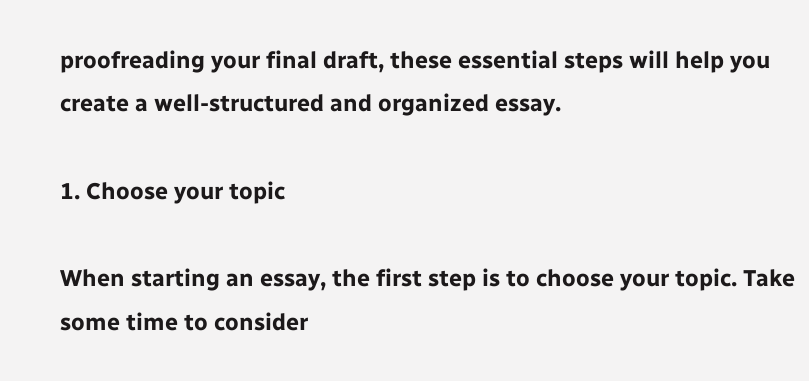proofreading your final draft, these essential steps will help you create a well-structured and organized essay.

1. Choose your topic

When starting an essay, the first step is to choose your topic. Take some time to consider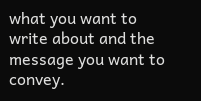what you want to write about and the message you want to convey.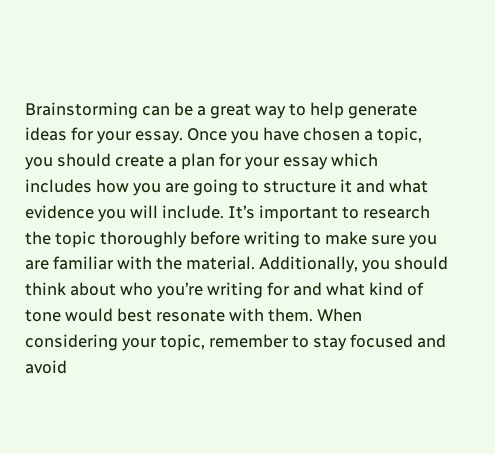Brainstorming can be a great way to help generate ideas for your essay. Once you have chosen a topic, you should create a plan for your essay which includes how you are going to structure it and what evidence you will include. It’s important to research the topic thoroughly before writing to make sure you are familiar with the material. Additionally, you should think about who you’re writing for and what kind of tone would best resonate with them. When considering your topic, remember to stay focused and avoid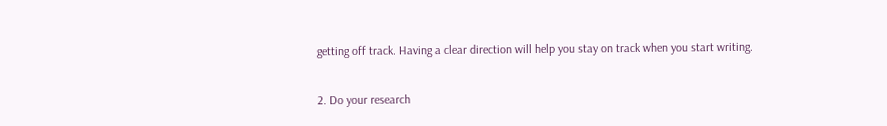getting off track. Having a clear direction will help you stay on track when you start writing.

2. Do your research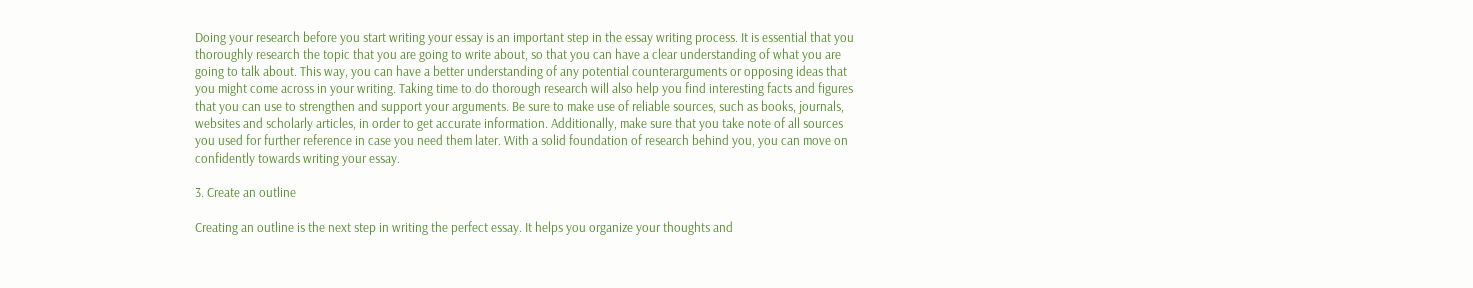Doing your research before you start writing your essay is an important step in the essay writing process. It is essential that you thoroughly research the topic that you are going to write about, so that you can have a clear understanding of what you are going to talk about. This way, you can have a better understanding of any potential counterarguments or opposing ideas that you might come across in your writing. Taking time to do thorough research will also help you find interesting facts and figures that you can use to strengthen and support your arguments. Be sure to make use of reliable sources, such as books, journals, websites and scholarly articles, in order to get accurate information. Additionally, make sure that you take note of all sources you used for further reference in case you need them later. With a solid foundation of research behind you, you can move on confidently towards writing your essay.

3. Create an outline

Creating an outline is the next step in writing the perfect essay. It helps you organize your thoughts and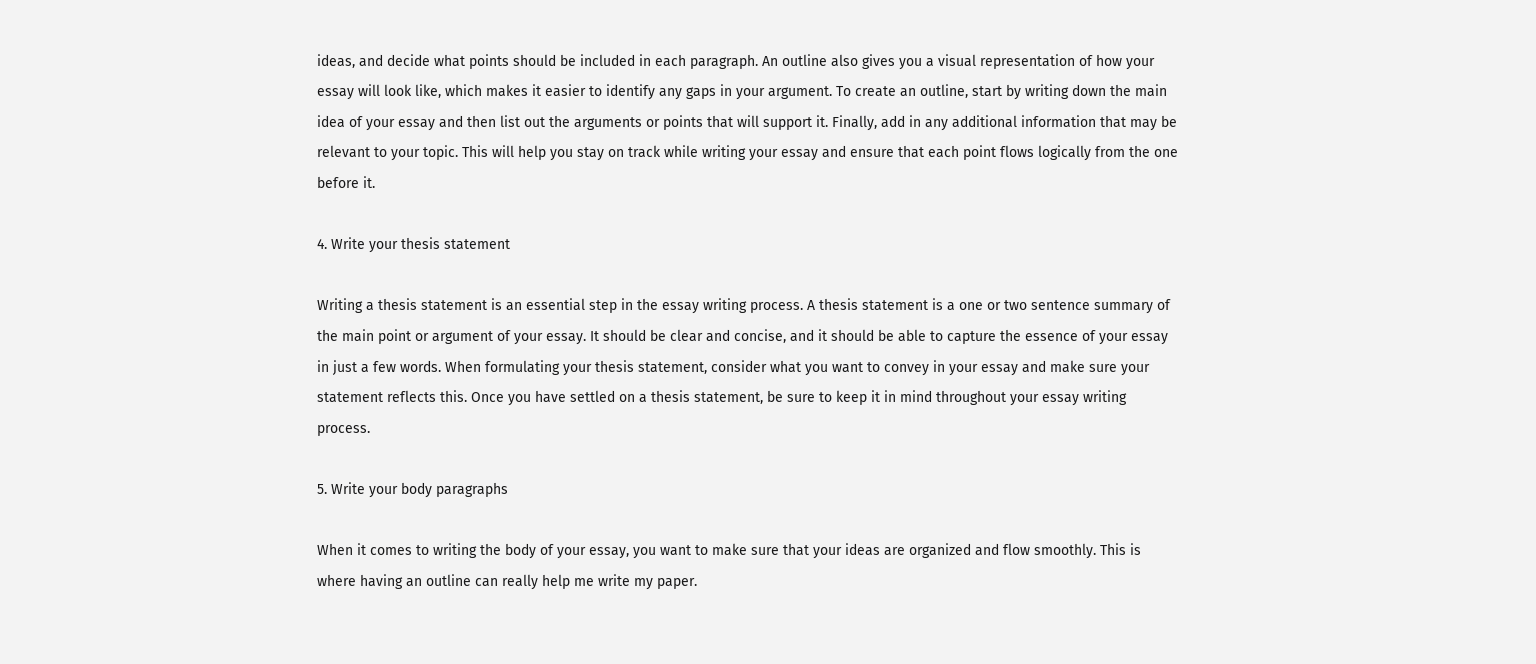ideas, and decide what points should be included in each paragraph. An outline also gives you a visual representation of how your essay will look like, which makes it easier to identify any gaps in your argument. To create an outline, start by writing down the main idea of your essay and then list out the arguments or points that will support it. Finally, add in any additional information that may be relevant to your topic. This will help you stay on track while writing your essay and ensure that each point flows logically from the one before it.

4. Write your thesis statement

Writing a thesis statement is an essential step in the essay writing process. A thesis statement is a one or two sentence summary of the main point or argument of your essay. It should be clear and concise, and it should be able to capture the essence of your essay in just a few words. When formulating your thesis statement, consider what you want to convey in your essay and make sure your statement reflects this. Once you have settled on a thesis statement, be sure to keep it in mind throughout your essay writing process.

5. Write your body paragraphs

When it comes to writing the body of your essay, you want to make sure that your ideas are organized and flow smoothly. This is where having an outline can really help me write my paper.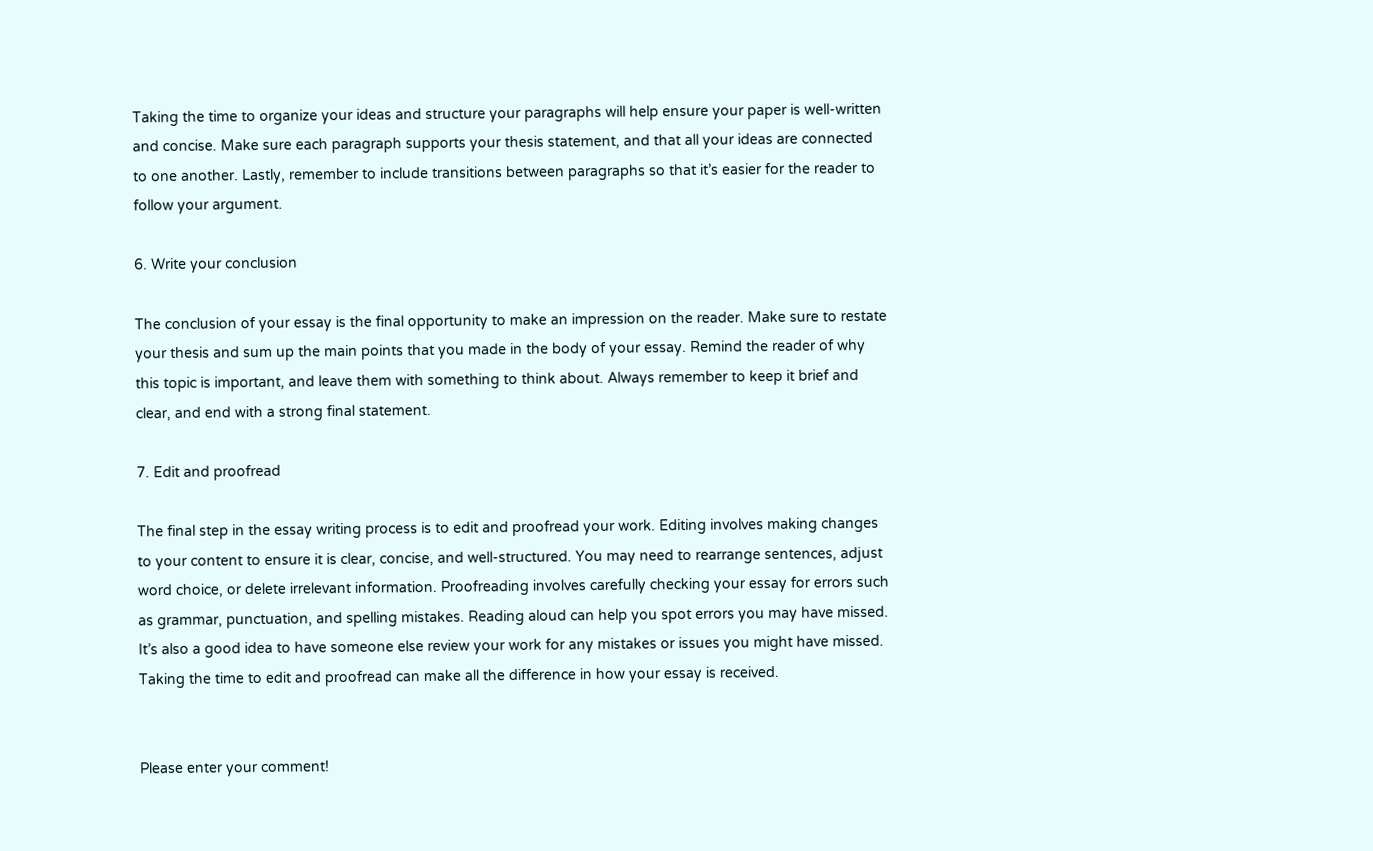Taking the time to organize your ideas and structure your paragraphs will help ensure your paper is well-written and concise. Make sure each paragraph supports your thesis statement, and that all your ideas are connected to one another. Lastly, remember to include transitions between paragraphs so that it’s easier for the reader to follow your argument.

6. Write your conclusion

The conclusion of your essay is the final opportunity to make an impression on the reader. Make sure to restate your thesis and sum up the main points that you made in the body of your essay. Remind the reader of why this topic is important, and leave them with something to think about. Always remember to keep it brief and clear, and end with a strong final statement.

7. Edit and proofread

The final step in the essay writing process is to edit and proofread your work. Editing involves making changes to your content to ensure it is clear, concise, and well-structured. You may need to rearrange sentences, adjust word choice, or delete irrelevant information. Proofreading involves carefully checking your essay for errors such as grammar, punctuation, and spelling mistakes. Reading aloud can help you spot errors you may have missed. It’s also a good idea to have someone else review your work for any mistakes or issues you might have missed. Taking the time to edit and proofread can make all the difference in how your essay is received.


Please enter your comment!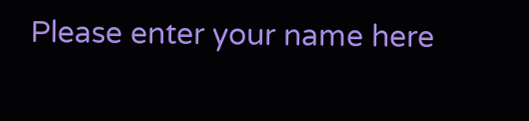Please enter your name here